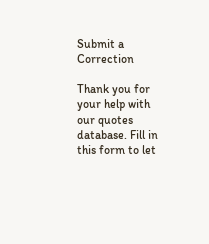Submit a Correction

Thank you for your help with our quotes database. Fill in this form to let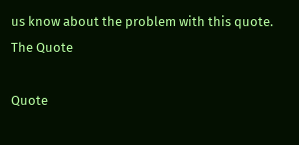us know about the problem with this quote.
The Quote

Quote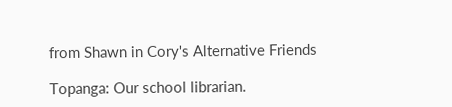from Shawn in Cory's Alternative Friends

Topanga: Our school librarian.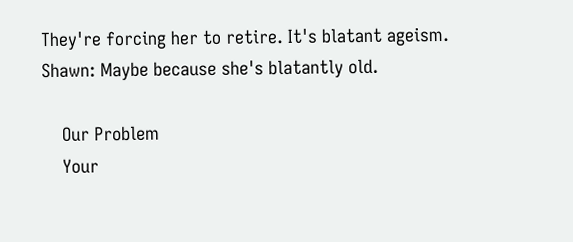They're forcing her to retire. It's blatant ageism.
Shawn: Maybe because she's blatantly old.

    Our Problem
    Your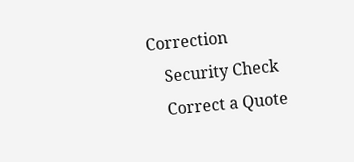Correction
    Security Check
    Correct a Quote